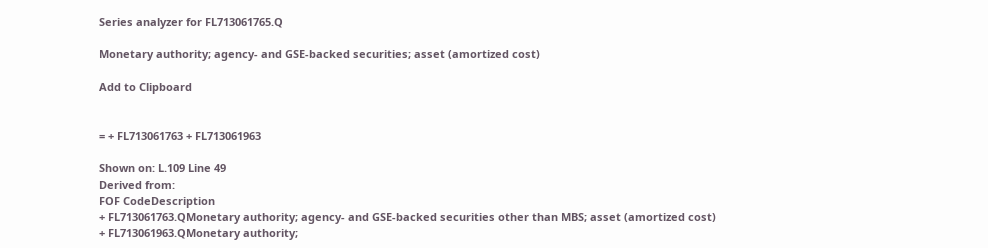Series analyzer for FL713061765.Q

Monetary authority; agency- and GSE-backed securities; asset (amortized cost)

Add to Clipboard


= + FL713061763 + FL713061963

Shown on: L.109 Line 49
Derived from:
FOF CodeDescription
+ FL713061763.QMonetary authority; agency- and GSE-backed securities other than MBS; asset (amortized cost)
+ FL713061963.QMonetary authority;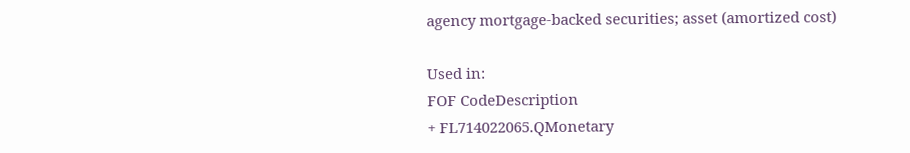agency mortgage-backed securities; asset (amortized cost)

Used in:
FOF CodeDescription
+ FL714022065.QMonetary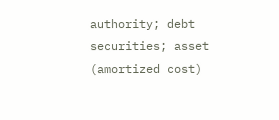authority; debt securities; asset (amortized cost)